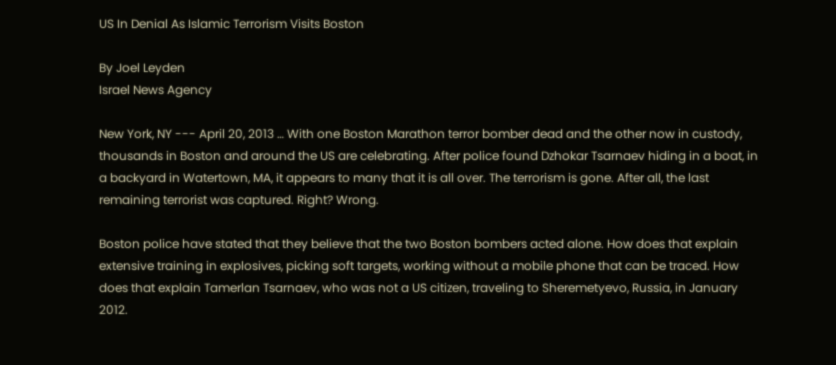US In Denial As Islamic Terrorism Visits Boston

By Joel Leyden
Israel News Agency

New York, NY --- April 20, 2013 … With one Boston Marathon terror bomber dead and the other now in custody, thousands in Boston and around the US are celebrating. After police found Dzhokar Tsarnaev hiding in a boat, in a backyard in Watertown, MA, it appears to many that it is all over. The terrorism is gone. After all, the last remaining terrorist was captured. Right? Wrong.

Boston police have stated that they believe that the two Boston bombers acted alone. How does that explain extensive training in explosives, picking soft targets, working without a mobile phone that can be traced. How does that explain Tamerlan Tsarnaev, who was not a US citizen, traveling to Sheremetyevo, Russia, in January 2012.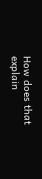How does that explain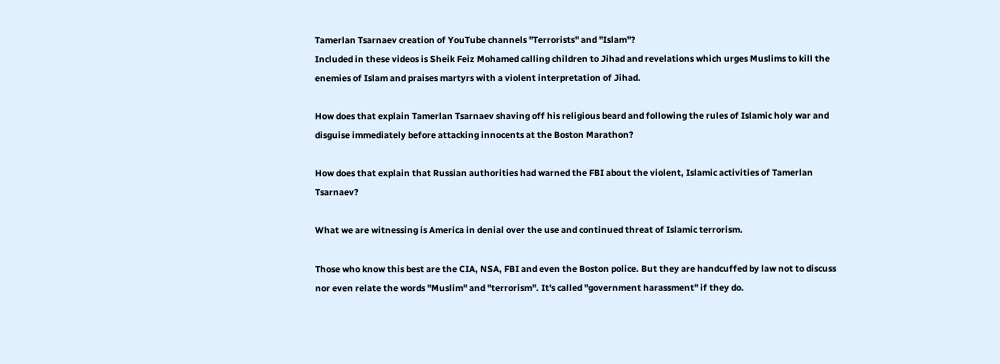Tamerlan Tsarnaev creation of YouTube channels "Terrorists" and "Islam"?
Included in these videos is Sheik Feiz Mohamed calling children to Jihad and revelations which urges Muslims to kill the enemies of Islam and praises martyrs with a violent interpretation of Jihad.

How does that explain Tamerlan Tsarnaev shaving off his religious beard and following the rules of Islamic holy war and disguise immediately before attacking innocents at the Boston Marathon?

How does that explain that Russian authorities had warned the FBI about the violent, Islamic activities of Tamerlan Tsarnaev?

What we are witnessing is America in denial over the use and continued threat of Islamic terrorism.

Those who know this best are the CIA, NSA, FBI and even the Boston police. But they are handcuffed by law not to discuss nor even relate the words "Muslim" and "terrorism". It's called "government harassment" if they do.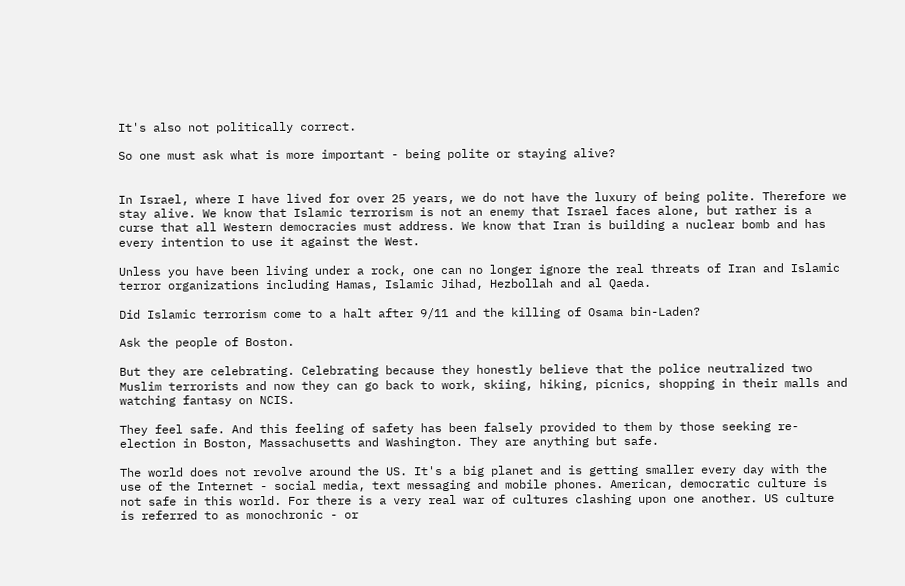It's also not politically correct.

So one must ask what is more important - being polite or staying alive?


In Israel, where I have lived for over 25 years, we do not have the luxury of being polite. Therefore we stay alive. We know that Islamic terrorism is not an enemy that Israel faces alone, but rather is a curse that all Western democracies must address. We know that Iran is building a nuclear bomb and has every intention to use it against the West.

Unless you have been living under a rock, one can no longer ignore the real threats of Iran and Islamic terror organizations including Hamas, Islamic Jihad, Hezbollah and al Qaeda.

Did Islamic terrorism come to a halt after 9/11 and the killing of Osama bin-Laden?

Ask the people of Boston.

But they are celebrating. Celebrating because they honestly believe that the police neutralized two Muslim terrorists and now they can go back to work, skiing, hiking, picnics, shopping in their malls and watching fantasy on NCIS.

They feel safe. And this feeling of safety has been falsely provided to them by those seeking re-election in Boston, Massachusetts and Washington. They are anything but safe.

The world does not revolve around the US. It's a big planet and is getting smaller every day with the use of the Internet - social media, text messaging and mobile phones. American, democratic culture is not safe in this world. For there is a very real war of cultures clashing upon one another. US culture is referred to as monochronic - or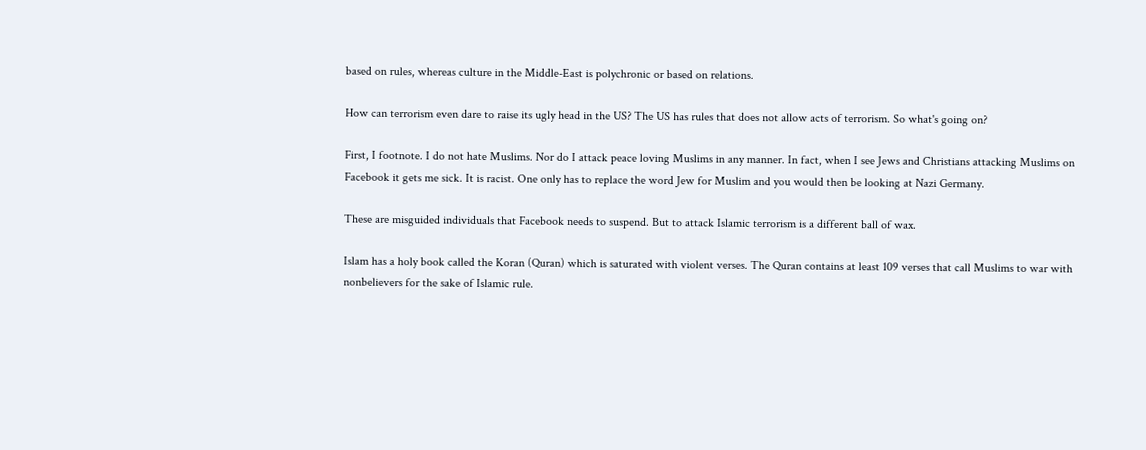based on rules, whereas culture in the Middle-East is polychronic or based on relations.

How can terrorism even dare to raise its ugly head in the US? The US has rules that does not allow acts of terrorism. So what's going on?

First, I footnote. I do not hate Muslims. Nor do I attack peace loving Muslims in any manner. In fact, when I see Jews and Christians attacking Muslims on Facebook it gets me sick. It is racist. One only has to replace the word Jew for Muslim and you would then be looking at Nazi Germany.

These are misguided individuals that Facebook needs to suspend. But to attack Islamic terrorism is a different ball of wax.

Islam has a holy book called the Koran (Quran) which is saturated with violent verses. The Quran contains at least 109 verses that call Muslims to war with nonbelievers for the sake of Islamic rule.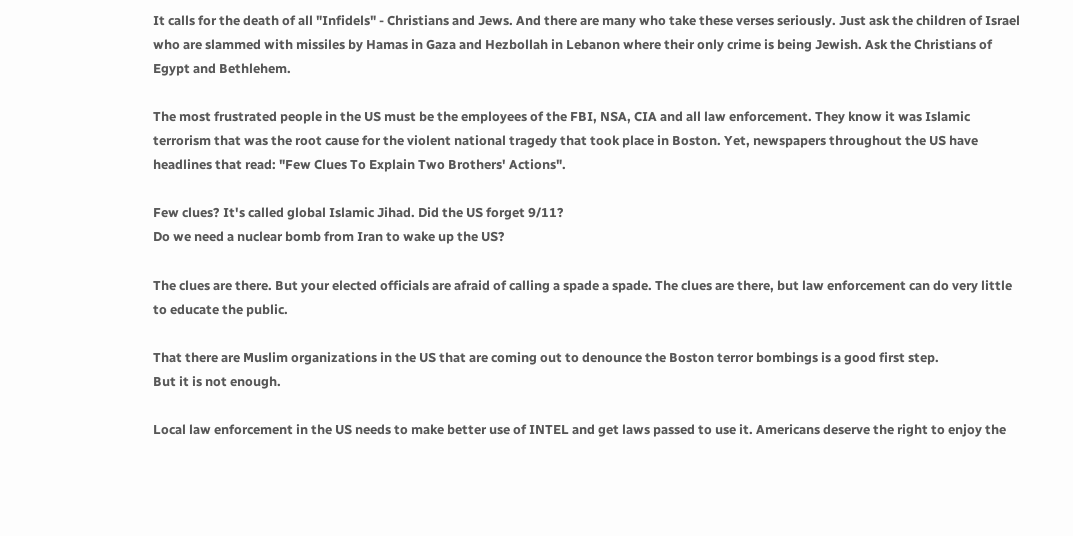It calls for the death of all "Infidels" - Christians and Jews. And there are many who take these verses seriously. Just ask the children of Israel who are slammed with missiles by Hamas in Gaza and Hezbollah in Lebanon where their only crime is being Jewish. Ask the Christians of Egypt and Bethlehem.

The most frustrated people in the US must be the employees of the FBI, NSA, CIA and all law enforcement. They know it was Islamic terrorism that was the root cause for the violent national tragedy that took place in Boston. Yet, newspapers throughout the US have headlines that read: "Few Clues To Explain Two Brothers' Actions".

Few clues? It's called global Islamic Jihad. Did the US forget 9/11?
Do we need a nuclear bomb from Iran to wake up the US?

The clues are there. But your elected officials are afraid of calling a spade a spade. The clues are there, but law enforcement can do very little to educate the public.

That there are Muslim organizations in the US that are coming out to denounce the Boston terror bombings is a good first step.
But it is not enough.

Local law enforcement in the US needs to make better use of INTEL and get laws passed to use it. Americans deserve the right to enjoy the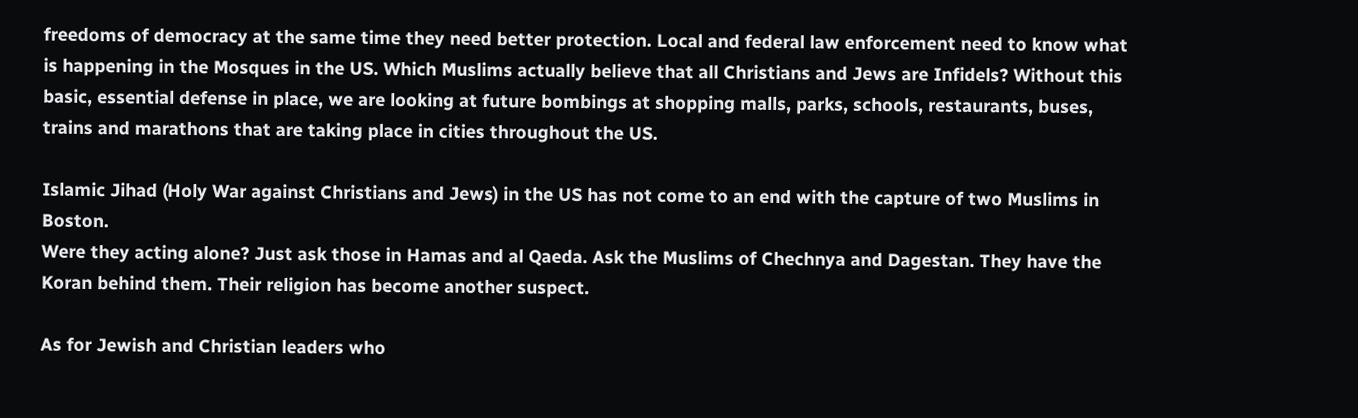freedoms of democracy at the same time they need better protection. Local and federal law enforcement need to know what is happening in the Mosques in the US. Which Muslims actually believe that all Christians and Jews are Infidels? Without this basic, essential defense in place, we are looking at future bombings at shopping malls, parks, schools, restaurants, buses, trains and marathons that are taking place in cities throughout the US.

Islamic Jihad (Holy War against Christians and Jews) in the US has not come to an end with the capture of two Muslims in Boston.
Were they acting alone? Just ask those in Hamas and al Qaeda. Ask the Muslims of Chechnya and Dagestan. They have the Koran behind them. Their religion has become another suspect.

As for Jewish and Christian leaders who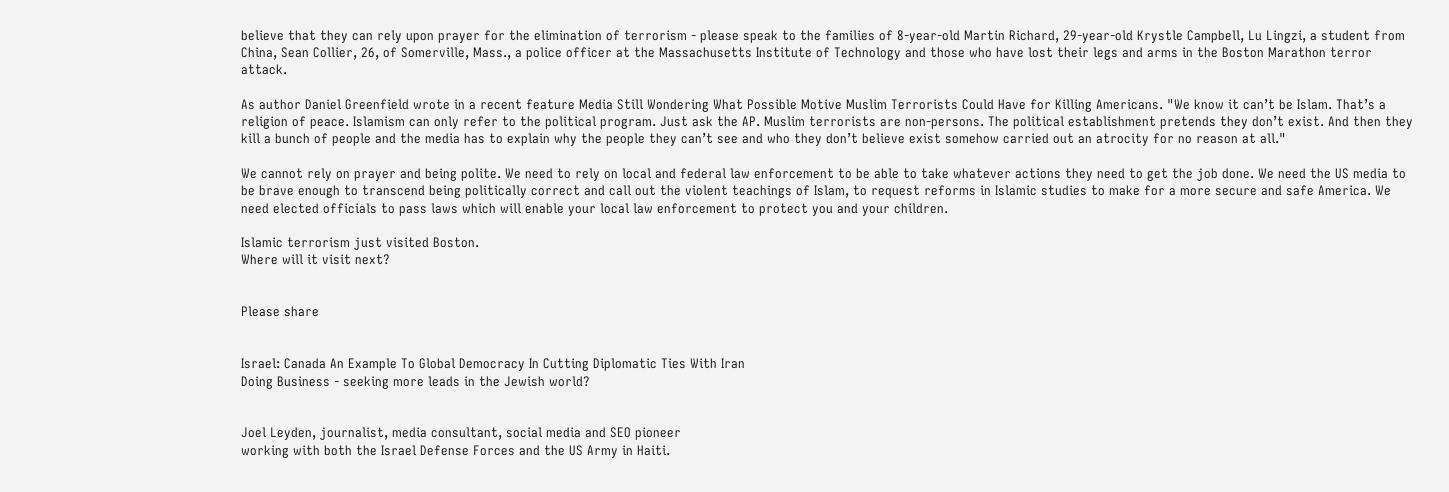believe that they can rely upon prayer for the elimination of terrorism - please speak to the families of 8-year-old Martin Richard, 29-year-old Krystle Campbell, Lu Lingzi, a student from China, Sean Collier, 26, of Somerville, Mass., a police officer at the Massachusetts Institute of Technology and those who have lost their legs and arms in the Boston Marathon terror attack.

As author Daniel Greenfield wrote in a recent feature Media Still Wondering What Possible Motive Muslim Terrorists Could Have for Killing Americans. "We know it can’t be Islam. That’s a religion of peace. Islamism can only refer to the political program. Just ask the AP. Muslim terrorists are non-persons. The political establishment pretends they don’t exist. And then they kill a bunch of people and the media has to explain why the people they can’t see and who they don’t believe exist somehow carried out an atrocity for no reason at all."

We cannot rely on prayer and being polite. We need to rely on local and federal law enforcement to be able to take whatever actions they need to get the job done. We need the US media to be brave enough to transcend being politically correct and call out the violent teachings of Islam, to request reforms in Islamic studies to make for a more secure and safe America. We need elected officials to pass laws which will enable your local law enforcement to protect you and your children.

Islamic terrorism just visited Boston.
Where will it visit next?


Please share


Israel: Canada An Example To Global Democracy In Cutting Diplomatic Ties With Iran
Doing Business - seeking more leads in the Jewish world?


Joel Leyden, journalist, media consultant, social media and SEO pioneer
working with both the Israel Defense Forces and the US Army in Haiti.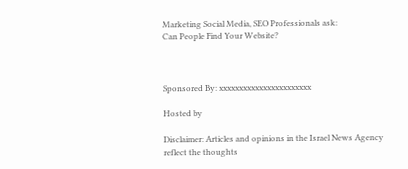Marketing Social Media, SEO Professionals ask:
Can People Find Your Website?



Sponsored By: xxxxxxxxxxxxxxxxxxxxxxx

Hosted by

Disclaimer: Articles and opinions in the Israel News Agency reflect the thoughts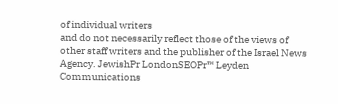of individual writers
and do not necessarily reflect those of the views of other staff writers and the publisher of the Israel News Agency. JewishPr LondonSEOPr™ Leyden Communications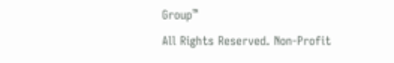Group™
All Rights Reserved. Non-Profit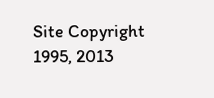Site Copyright 1995, 2013